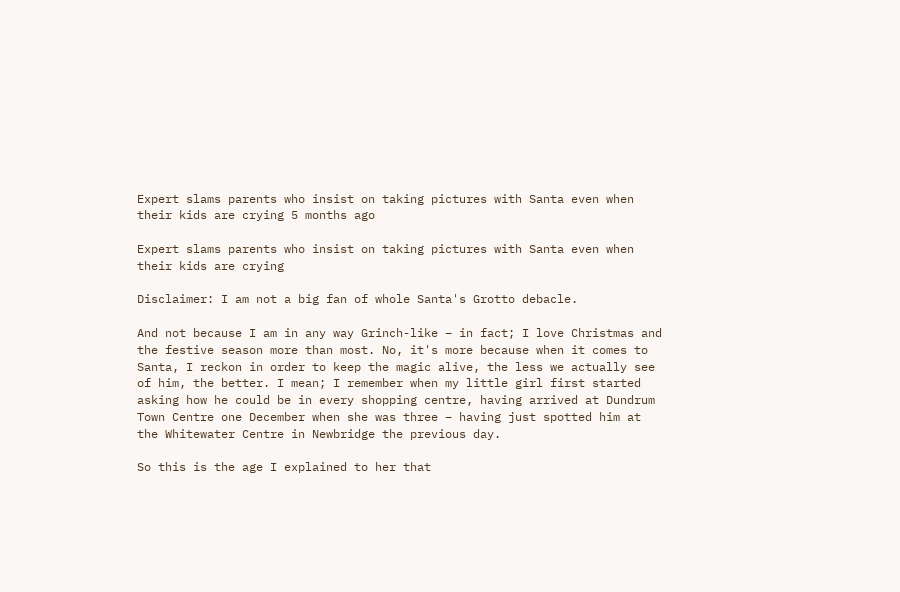Expert slams parents who insist on taking pictures with Santa even when their kids are crying 5 months ago

Expert slams parents who insist on taking pictures with Santa even when their kids are crying

Disclaimer: I am not a big fan of whole Santa's Grotto debacle.

And not because I am in any way Grinch-like – in fact; I love Christmas and the festive season more than most. No, it's more because when it comes to Santa, I reckon in order to keep the magic alive, the less we actually see of him, the better. I mean; I remember when my little girl first started asking how he could be in every shopping centre, having arrived at Dundrum Town Centre one December when she was three – having just spotted him at the Whitewater Centre in Newbridge the previous day.

So this is the age I explained to her that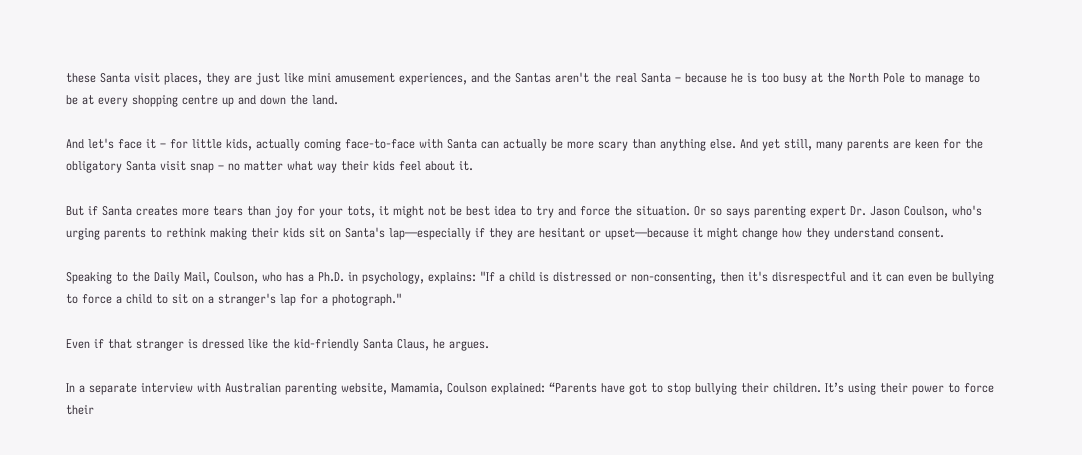these Santa visit places, they are just like mini amusement experiences, and the Santas aren't the real Santa – because he is too busy at the North Pole to manage to be at every shopping centre up and down the land.

And let's face it – for little kids, actually coming face-to-face with Santa can actually be more scary than anything else. And yet still, many parents are keen for the obligatory Santa visit snap – no matter what way their kids feel about it.

But if Santa creates more tears than joy for your tots, it might not be best idea to try and force the situation. Or so says parenting expert Dr. Jason Coulson, who's urging parents to rethink making their kids sit on Santa's lap—especially if they are hesitant or upset—because it might change how they understand consent.

Speaking to the Daily Mail, Coulson, who has a Ph.D. in psychology, explains: "If a child is distressed or non-consenting, then it's disrespectful and it can even be bullying to force a child to sit on a stranger's lap for a photograph."

Even if that stranger is dressed like the kid-friendly Santa Claus, he argues.

In a separate interview with Australian parenting website, Mamamia, Coulson explained: “Parents have got to stop bullying their children. It’s using their power to force their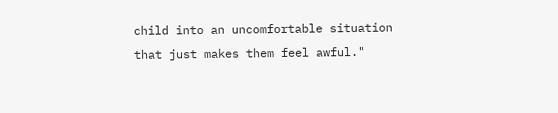child into an uncomfortable situation that just makes them feel awful."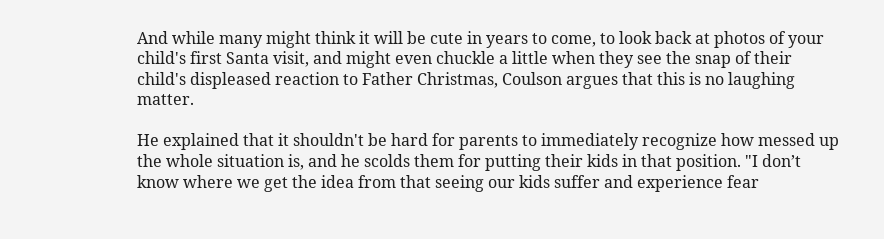And while many might think it will be cute in years to come, to look back at photos of your child's first Santa visit, and might even chuckle a little when they see the snap of their child's displeased reaction to Father Christmas, Coulson argues that this is no laughing matter.

He explained that it shouldn't be hard for parents to immediately recognize how messed up the whole situation is, and he scolds them for putting their kids in that position. "I don’t know where we get the idea from that seeing our kids suffer and experience fear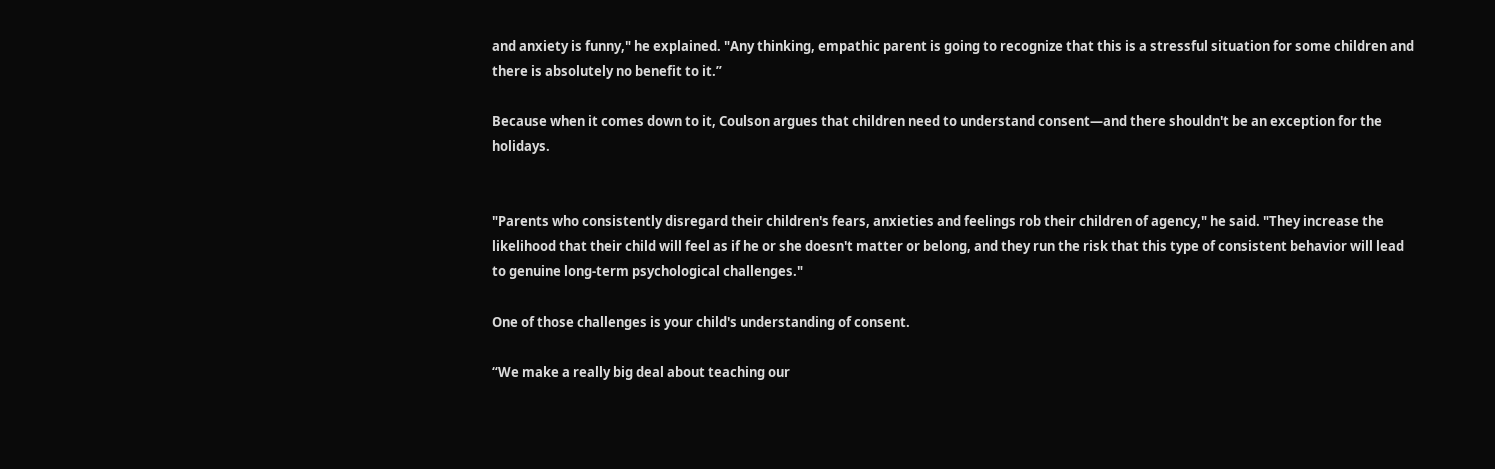and anxiety is funny," he explained. "Any thinking, empathic parent is going to recognize that this is a stressful situation for some children and there is absolutely no benefit to it.”

Because when it comes down to it, Coulson argues that children need to understand consent—and there shouldn't be an exception for the holidays.


"Parents who consistently disregard their children's fears, anxieties and feelings rob their children of agency," he said. "They increase the likelihood that their child will feel as if he or she doesn't matter or belong, and they run the risk that this type of consistent behavior will lead to genuine long-term psychological challenges."

One of those challenges is your child's understanding of consent.

“We make a really big deal about teaching our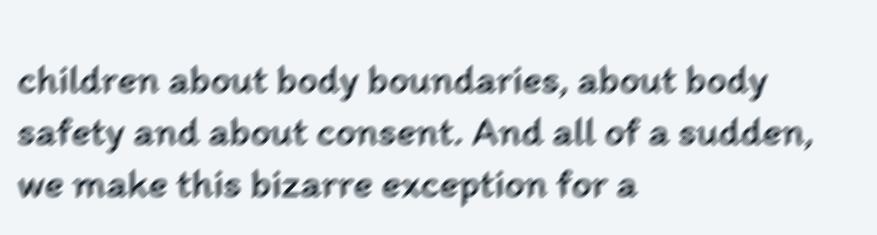children about body boundaries, about body safety and about consent. And all of a sudden, we make this bizarre exception for a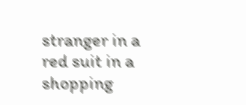stranger in a red suit in a shopping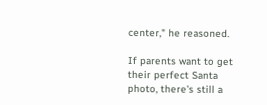center," he reasoned.

If parents want to get their perfect Santa photo, there's still a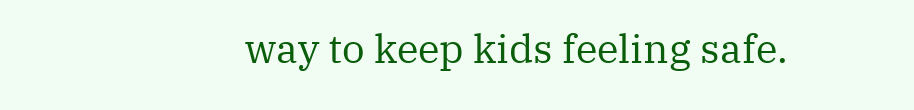way to keep kids feeling safe.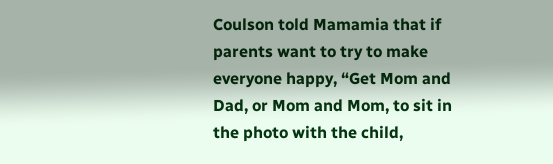Coulson told Mamamia that if parents want to try to make everyone happy, “Get Mom and Dad, or Mom and Mom, to sit in the photo with the child,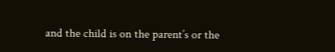and the child is on the parent’s or the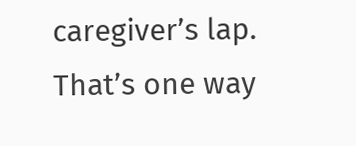caregiver’s lap. That’s one way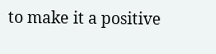to make it a positive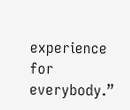experience for everybody.”